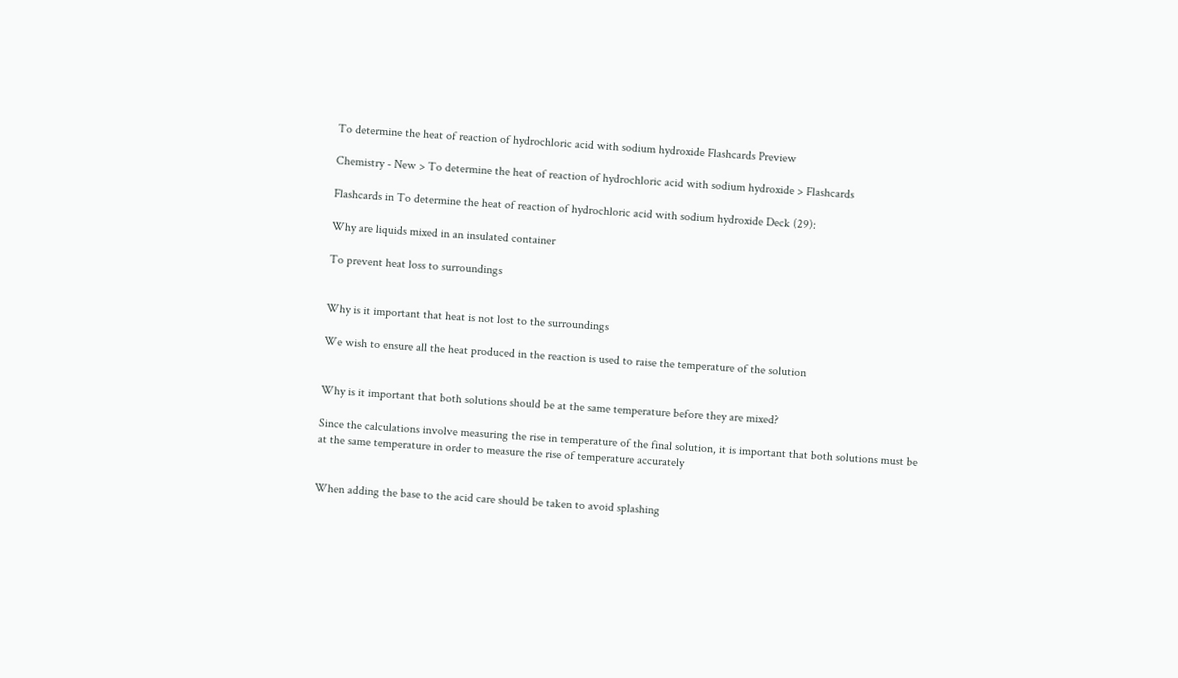To determine the heat of reaction of hydrochloric acid with sodium hydroxide Flashcards Preview

Chemistry - New > To determine the heat of reaction of hydrochloric acid with sodium hydroxide > Flashcards

Flashcards in To determine the heat of reaction of hydrochloric acid with sodium hydroxide Deck (29):

Why are liquids mixed in an insulated container

To prevent heat loss to surroundings


Why is it important that heat is not lost to the surroundings

We wish to ensure all the heat produced in the reaction is used to raise the temperature of the solution


Why is it important that both solutions should be at the same temperature before they are mixed?

Since the calculations involve measuring the rise in temperature of the final solution, it is important that both solutions must be at the same temperature in order to measure the rise of temperature accurately


When adding the base to the acid care should be taken to avoid splashing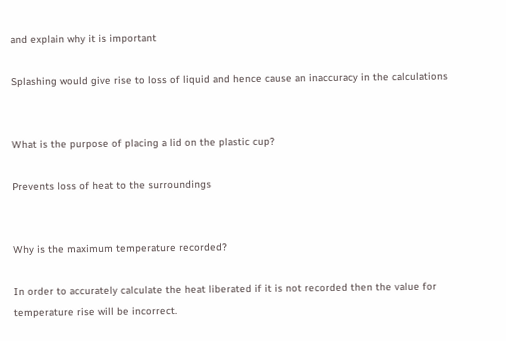and explain why it is important

Splashing would give rise to loss of liquid and hence cause an inaccuracy in the calculations


What is the purpose of placing a lid on the plastic cup?

Prevents loss of heat to the surroundings


Why is the maximum temperature recorded?

In order to accurately calculate the heat liberated if it is not recorded then the value for temperature rise will be incorrect.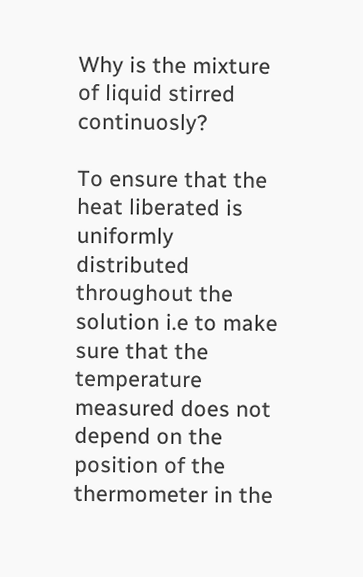Why is the mixture of liquid stirred continuosly?

To ensure that the heat liberated is uniformly distributed throughout the solution i.e to make sure that the temperature measured does not depend on the position of the thermometer in the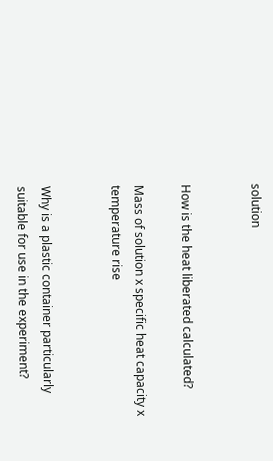solution


How is the heat liberated calculated?

Mass of solution x specific heat capacity x temperature rise


Why is a plastic container particularly suitable for use in the experiment?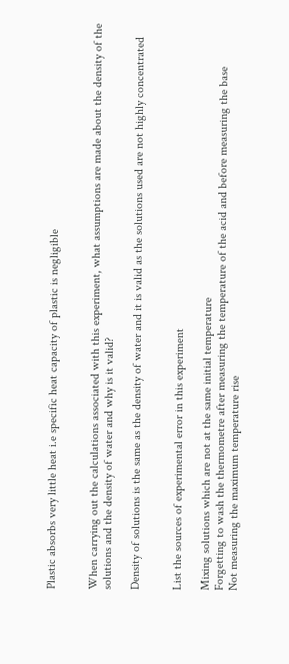Plastic absorbs very little heat i.e specific heat capacity of plastic is negligible


When carrying out the calculations associated with this experiment, what assumptions are made about the density of the solutions and the density of water and why is it valid?

Density of solutions is the same as the density of water and it is valid as the solutions used are not highly concentrated


List the sources of experimental error in this experiment

Mixing solutions which are not at the same initial temperature
Forgetting to wash the thermometre after measuring the temperature of the acid and before measuring the base
Not measuring the maximum temperature rise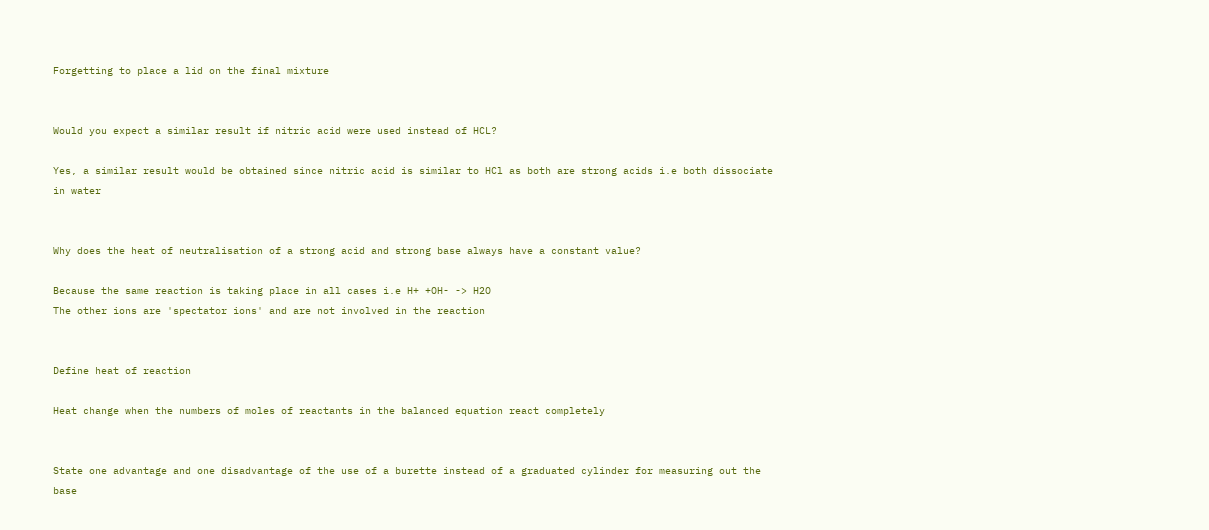Forgetting to place a lid on the final mixture


Would you expect a similar result if nitric acid were used instead of HCL?

Yes, a similar result would be obtained since nitric acid is similar to HCl as both are strong acids i.e both dissociate in water


Why does the heat of neutralisation of a strong acid and strong base always have a constant value?

Because the same reaction is taking place in all cases i.e H+ +OH- -> H2O
The other ions are 'spectator ions' and are not involved in the reaction


Define heat of reaction

Heat change when the numbers of moles of reactants in the balanced equation react completely


State one advantage and one disadvantage of the use of a burette instead of a graduated cylinder for measuring out the base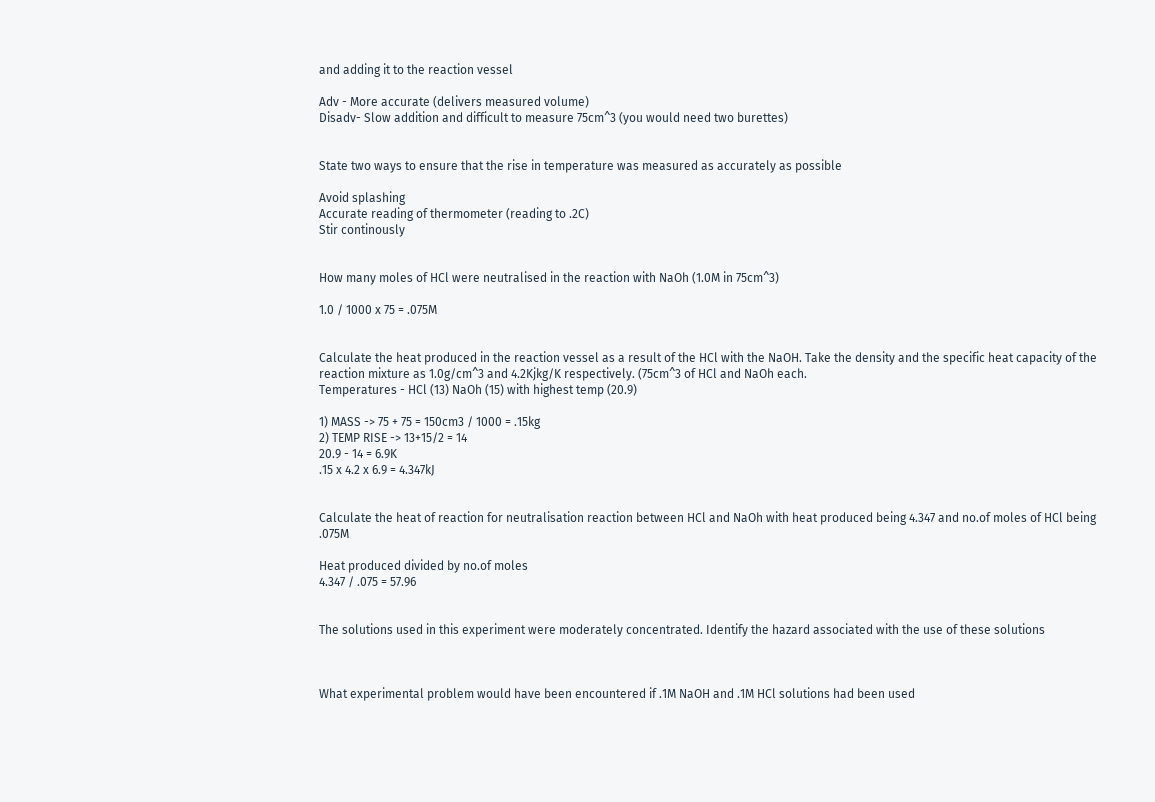and adding it to the reaction vessel

Adv - More accurate (delivers measured volume)
Disadv- Slow addition and difficult to measure 75cm^3 (you would need two burettes)


State two ways to ensure that the rise in temperature was measured as accurately as possible

Avoid splashing
Accurate reading of thermometer (reading to .2C)
Stir continously


How many moles of HCl were neutralised in the reaction with NaOh (1.0M in 75cm^3)

1.0 / 1000 x 75 = .075M


Calculate the heat produced in the reaction vessel as a result of the HCl with the NaOH. Take the density and the specific heat capacity of the reaction mixture as 1.0g/cm^3 and 4.2Kjkg/K respectively. (75cm^3 of HCl and NaOh each.
Temperatures - HCl (13) NaOh (15) with highest temp (20.9)

1) MASS -> 75 + 75 = 150cm3 / 1000 = .15kg
2) TEMP RISE -> 13+15/2 = 14
20.9 - 14 = 6.9K
.15 x 4.2 x 6.9 = 4.347kJ


Calculate the heat of reaction for neutralisation reaction between HCl and NaOh with heat produced being 4.347 and no.of moles of HCl being .075M

Heat produced divided by no.of moles
4.347 / .075 = 57.96


The solutions used in this experiment were moderately concentrated. Identify the hazard associated with the use of these solutions



What experimental problem would have been encountered if .1M NaOH and .1M HCl solutions had been used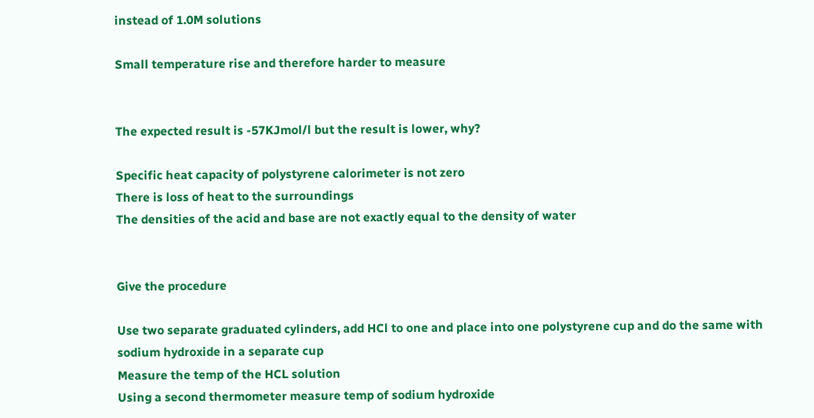instead of 1.0M solutions

Small temperature rise and therefore harder to measure


The expected result is -57KJmol/l but the result is lower, why?

Specific heat capacity of polystyrene calorimeter is not zero
There is loss of heat to the surroundings
The densities of the acid and base are not exactly equal to the density of water


Give the procedure

Use two separate graduated cylinders, add HCl to one and place into one polystyrene cup and do the same with sodium hydroxide in a separate cup
Measure the temp of the HCL solution
Using a second thermometer measure temp of sodium hydroxide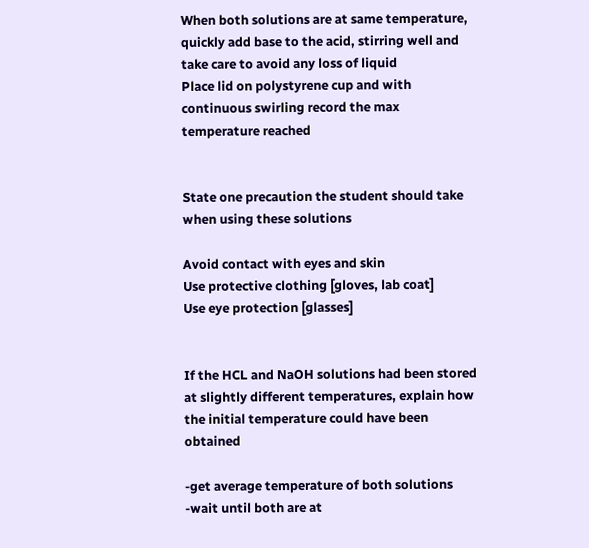When both solutions are at same temperature, quickly add base to the acid, stirring well and take care to avoid any loss of liquid
Place lid on polystyrene cup and with continuous swirling record the max temperature reached


State one precaution the student should take when using these solutions

Avoid contact with eyes and skin
Use protective clothing [gloves, lab coat]
Use eye protection [glasses]


If the HCL and NaOH solutions had been stored at slightly different temperatures, explain how the initial temperature could have been obtained

-get average temperature of both solutions
-wait until both are at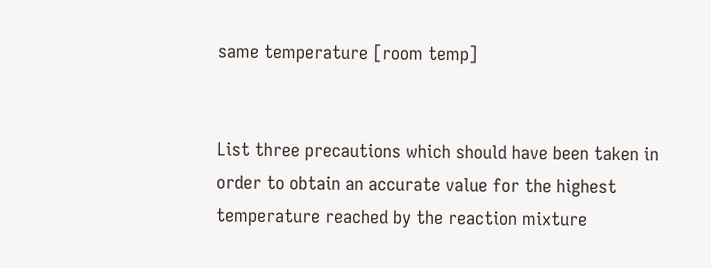same temperature [room temp]


List three precautions which should have been taken in order to obtain an accurate value for the highest temperature reached by the reaction mixture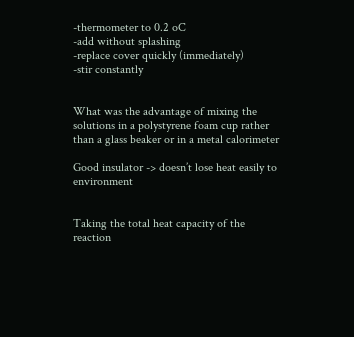-thermometer to 0.2 oC
-add without splashing
-replace cover quickly (immediately)
-stir constantly


What was the advantage of mixing the solutions in a polystyrene foam cup rather than a glass beaker or in a metal calorimeter

Good insulator -> doesn’t lose heat easily to environment


Taking the total heat capacity of the reaction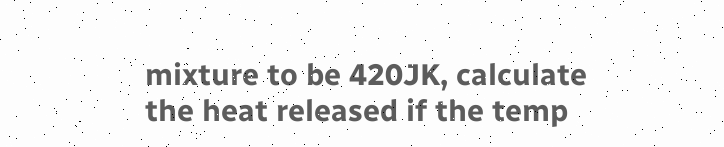mixture to be 420JK, calculate the heat released if the temp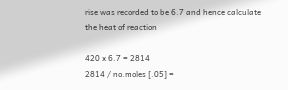rise was recorded to be 6.7 and hence calculate the heat of reaction

420 x 6.7 = 2814
2814 / no.moles [.05] =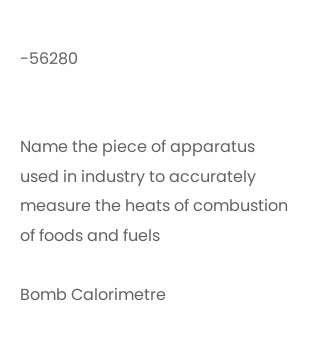-56280


Name the piece of apparatus used in industry to accurately measure the heats of combustion of foods and fuels

Bomb Calorimetre